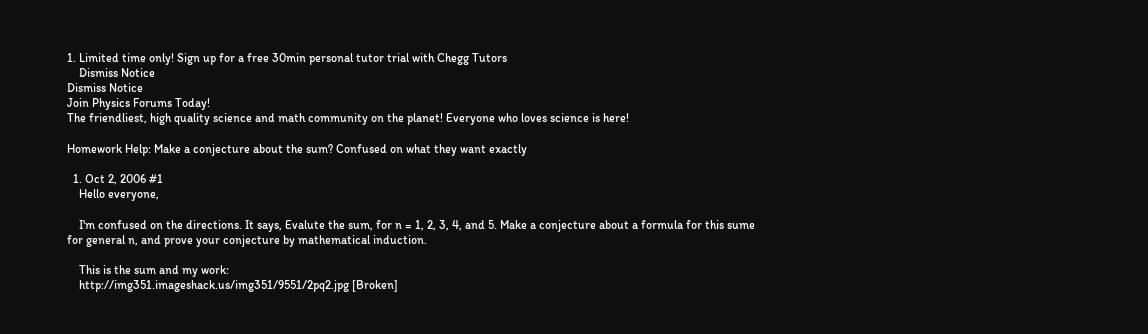1. Limited time only! Sign up for a free 30min personal tutor trial with Chegg Tutors
    Dismiss Notice
Dismiss Notice
Join Physics Forums Today!
The friendliest, high quality science and math community on the planet! Everyone who loves science is here!

Homework Help: Make a conjecture about the sum? Confused on what they want exactly

  1. Oct 2, 2006 #1
    Hello everyone,

    I'm confused on the directions. It says, Evalute the sum, for n = 1, 2, 3, 4, and 5. Make a conjecture about a formula for this sume for general n, and prove your conjecture by mathematical induction.

    This is the sum and my work:
    http://img351.imageshack.us/img351/9551/2pq2.jpg [Broken]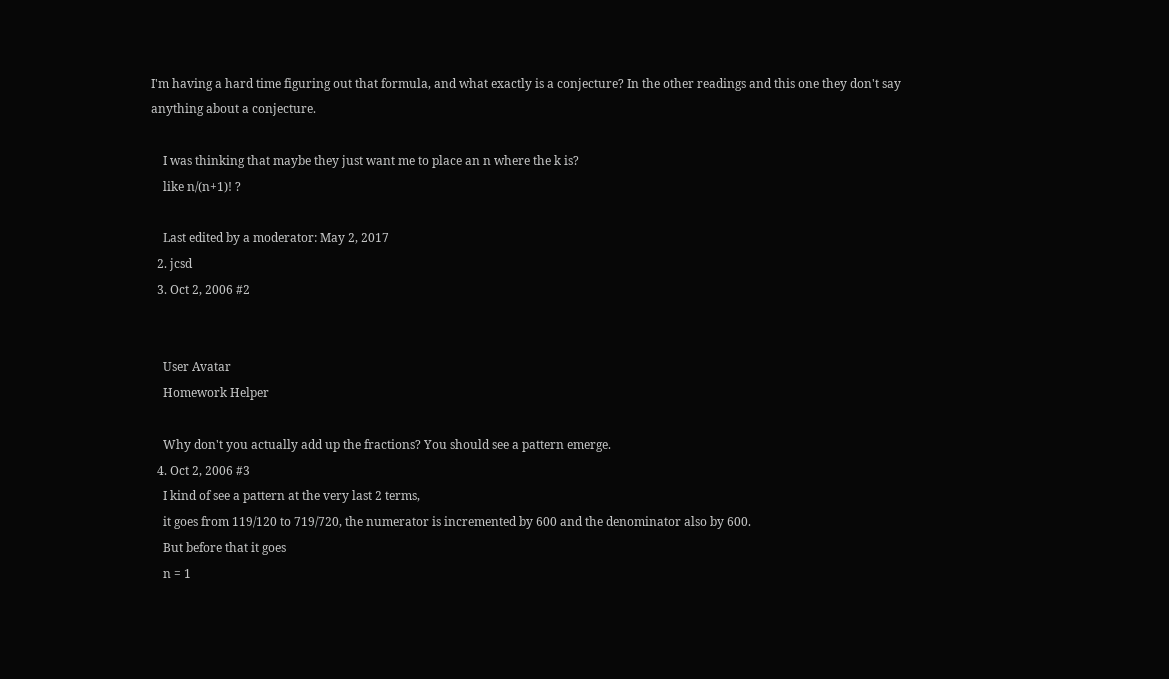I'm having a hard time figuring out that formula, and what exactly is a conjecture? In the other readings and this one they don't say anything about a conjecture.

    I was thinking that maybe they just want me to place an n where the k is?
    like n/(n+1)! ?

    Last edited by a moderator: May 2, 2017
  2. jcsd
  3. Oct 2, 2006 #2


    User Avatar
    Homework Helper

    Why don't you actually add up the fractions? You should see a pattern emerge.
  4. Oct 2, 2006 #3
    I kind of see a pattern at the very last 2 terms,
    it goes from 119/120 to 719/720, the numerator is incremented by 600 and the denominator also by 600.
    But before that it goes
    n = 1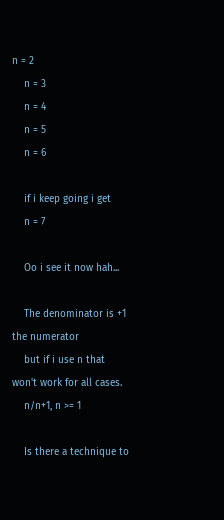n = 2
    n = 3
    n = 4
    n = 5
    n = 6

    if i keep going i get
    n = 7

    Oo i see it now hah...

    The denominator is +1 the numerator
    but if i use n that won't work for all cases.
    n/n+1, n >= 1

    Is there a technique to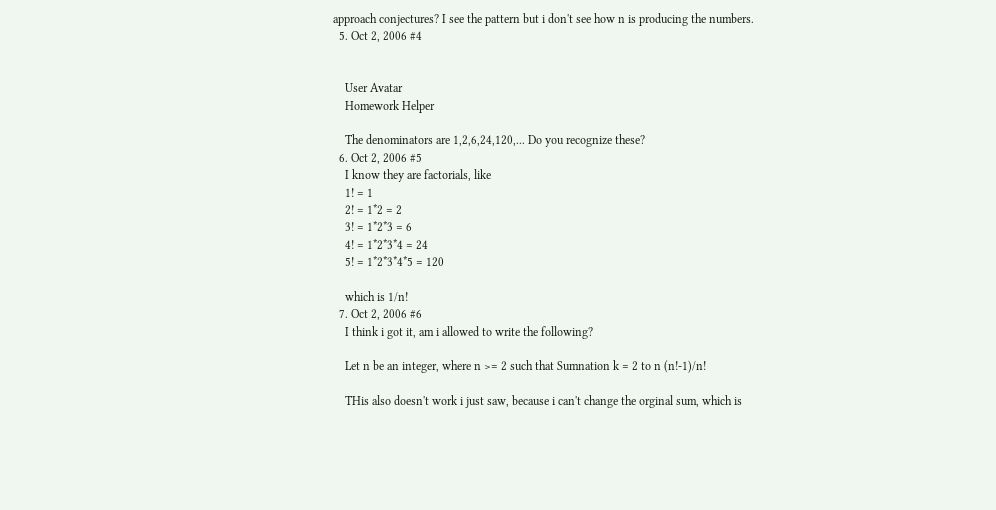approach conjectures? I see the pattern but i don't see how n is producing the numbers.
  5. Oct 2, 2006 #4


    User Avatar
    Homework Helper

    The denominators are 1,2,6,24,120,... Do you recognize these?
  6. Oct 2, 2006 #5
    I know they are factorials, like
    1! = 1
    2! = 1*2 = 2
    3! = 1*2*3 = 6
    4! = 1*2*3*4 = 24
    5! = 1*2*3*4*5 = 120

    which is 1/n!
  7. Oct 2, 2006 #6
    I think i got it, am i allowed to write the following?

    Let n be an integer, where n >= 2 such that Sumnation k = 2 to n (n!-1)/n!

    THis also doesn't work i just saw, because i can't change the orginal sum, which is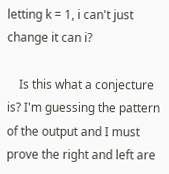letting k = 1, i can't just change it can i?

    Is this what a conjecture is? I'm guessing the pattern of the output and I must prove the right and left are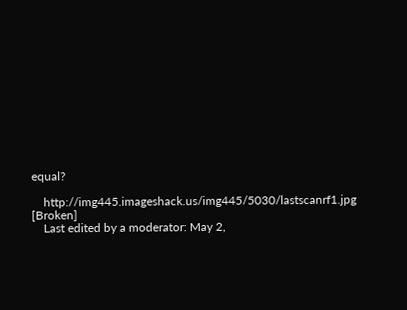equal?

    http://img445.imageshack.us/img445/5030/lastscanrf1.jpg [Broken]
    Last edited by a moderator: May 2,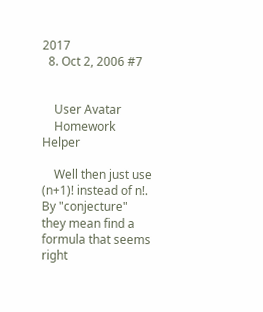2017
  8. Oct 2, 2006 #7


    User Avatar
    Homework Helper

    Well then just use (n+1)! instead of n!. By "conjecture" they mean find a formula that seems right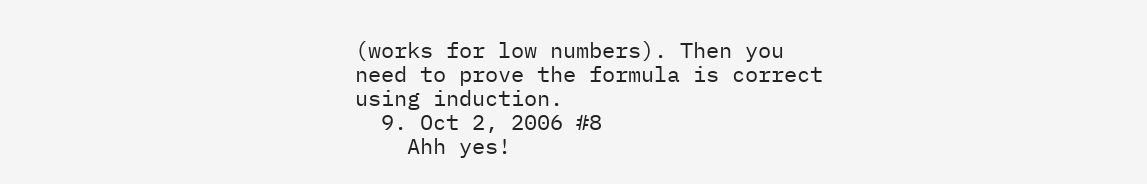(works for low numbers). Then you need to prove the formula is correct using induction.
  9. Oct 2, 2006 #8
    Ahh yes!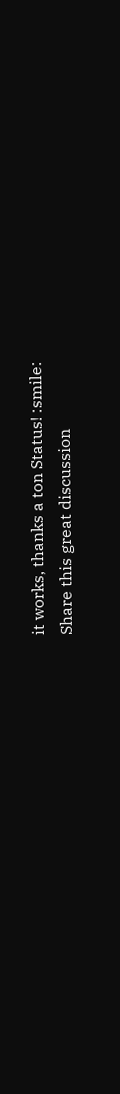it works, thanks a ton Status! :smile:
Share this great discussion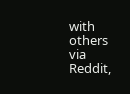with others via Reddit,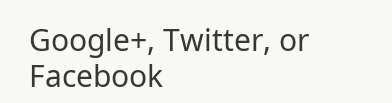Google+, Twitter, or Facebook